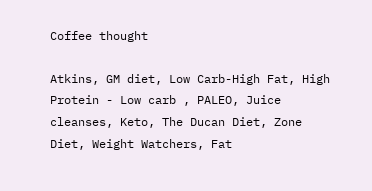Coffee thought

Atkins, GM diet, Low Carb-High Fat, High Protein - Low carb , PALEO, Juice cleanses, Keto, The Ducan Diet, Zone Diet, Weight Watchers, Fat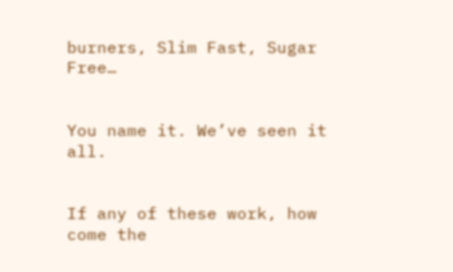burners, Slim Fast, Sugar Free…


You name it. We’ve seen it all.


If any of these work, how come the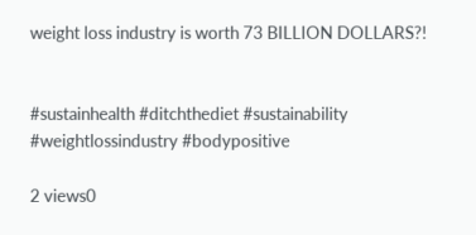weight loss industry is worth 73 BILLION DOLLARS?!


#sustainhealth #ditchthediet #sustainability #weightlossindustry #bodypositive

2 views0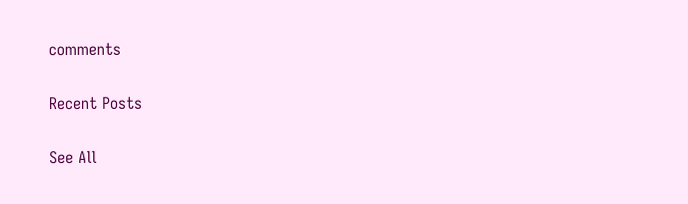comments

Recent Posts

See All